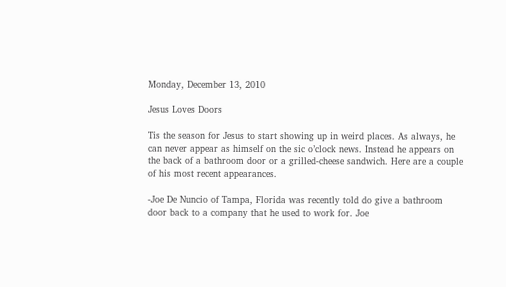Monday, December 13, 2010

Jesus Loves Doors

Tis the season for Jesus to start showing up in weird places. As always, he can never appear as himself on the sic o’clock news. Instead he appears on the back of a bathroom door or a grilled-cheese sandwich. Here are a couple of his most recent appearances.

-Joe De Nuncio of Tampa, Florida was recently told do give a bathroom door back to a company that he used to work for. Joe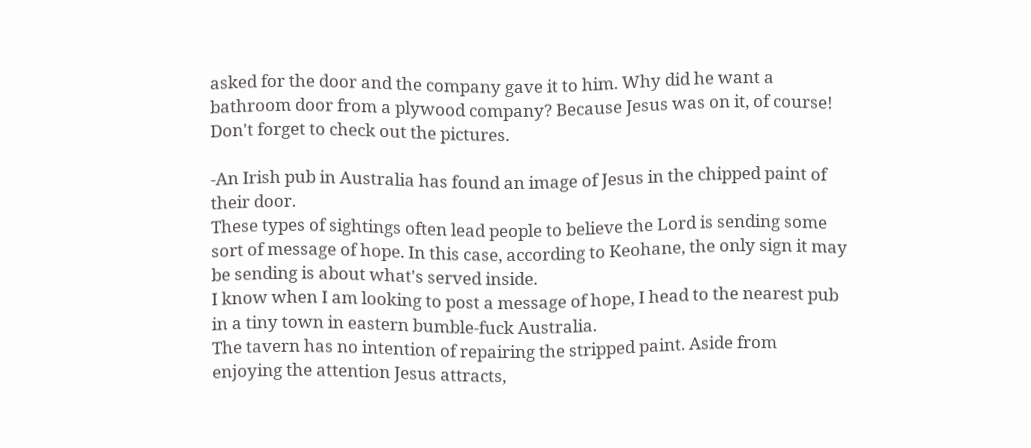asked for the door and the company gave it to him. Why did he want a bathroom door from a plywood company? Because Jesus was on it, of course! Don't forget to check out the pictures.

-An Irish pub in Australia has found an image of Jesus in the chipped paint of their door.
These types of sightings often lead people to believe the Lord is sending some sort of message of hope. In this case, according to Keohane, the only sign it may be sending is about what's served inside.
I know when I am looking to post a message of hope, I head to the nearest pub in a tiny town in eastern bumble-fuck Australia.
The tavern has no intention of repairing the stripped paint. Aside from enjoying the attention Jesus attracts,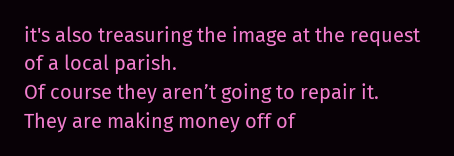it's also treasuring the image at the request of a local parish.
Of course they aren’t going to repair it. They are making money off of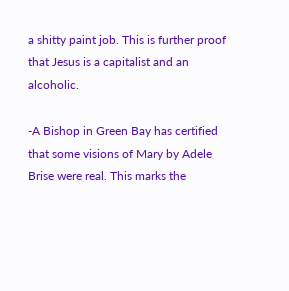a shitty paint job. This is further proof that Jesus is a capitalist and an alcoholic.

-A Bishop in Green Bay has certified that some visions of Mary by Adele Brise were real. This marks the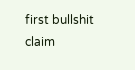first bullshit claim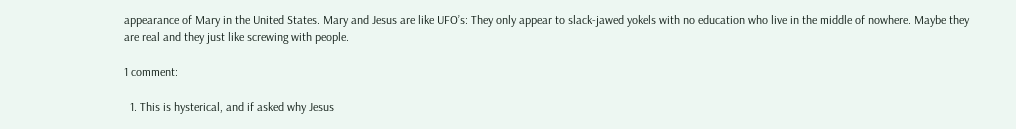appearance of Mary in the United States. Mary and Jesus are like UFO’s: They only appear to slack-jawed yokels with no education who live in the middle of nowhere. Maybe they are real and they just like screwing with people.

1 comment:

  1. This is hysterical, and if asked why Jesus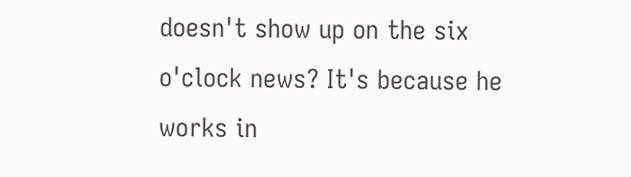doesn't show up on the six o'clock news? It's because he works in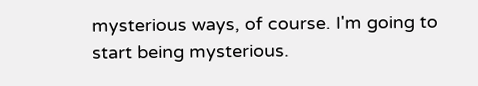mysterious ways, of course. I'm going to start being mysterious.